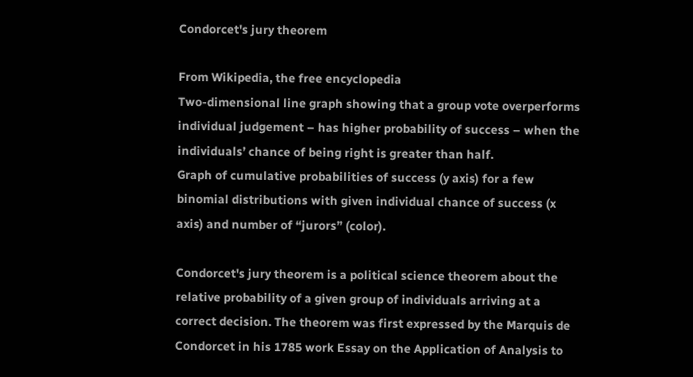Condorcet's jury theorem

From Wikipedia, the free encyclopedia
Two-dimensional line graph showing that a group vote overperforms individual judgement – has higher probability of success – when the individuals’ chance of being right is greater than half.
Graph of cumulative probabilities of success (y axis) for a few binomial distributions with given individual chance of success (x axis) and number of “jurors” (color).

Condorcet's jury theorem is a political science theorem about the relative probability of a given group of individuals arriving at a correct decision. The theorem was first expressed by the Marquis de Condorcet in his 1785 work Essay on the Application of Analysis to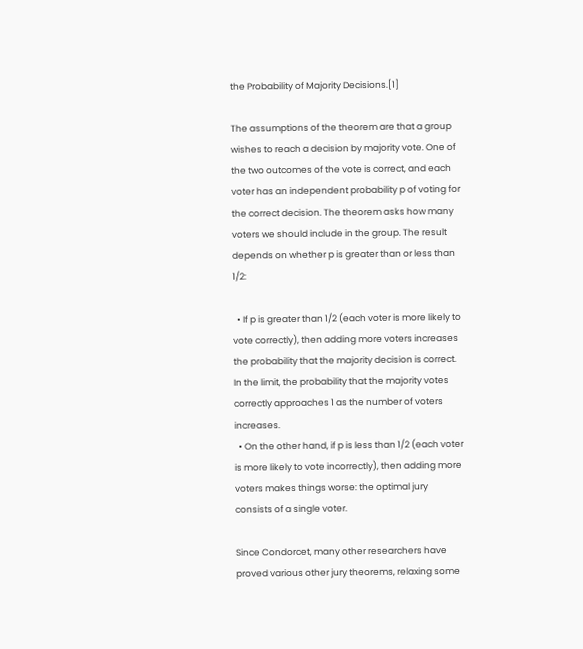the Probability of Majority Decisions.[1]

The assumptions of the theorem are that a group wishes to reach a decision by majority vote. One of the two outcomes of the vote is correct, and each voter has an independent probability p of voting for the correct decision. The theorem asks how many voters we should include in the group. The result depends on whether p is greater than or less than 1/2:

  • If p is greater than 1/2 (each voter is more likely to vote correctly), then adding more voters increases the probability that the majority decision is correct. In the limit, the probability that the majority votes correctly approaches 1 as the number of voters increases.
  • On the other hand, if p is less than 1/2 (each voter is more likely to vote incorrectly), then adding more voters makes things worse: the optimal jury consists of a single voter.

Since Condorcet, many other researchers have proved various other jury theorems, relaxing some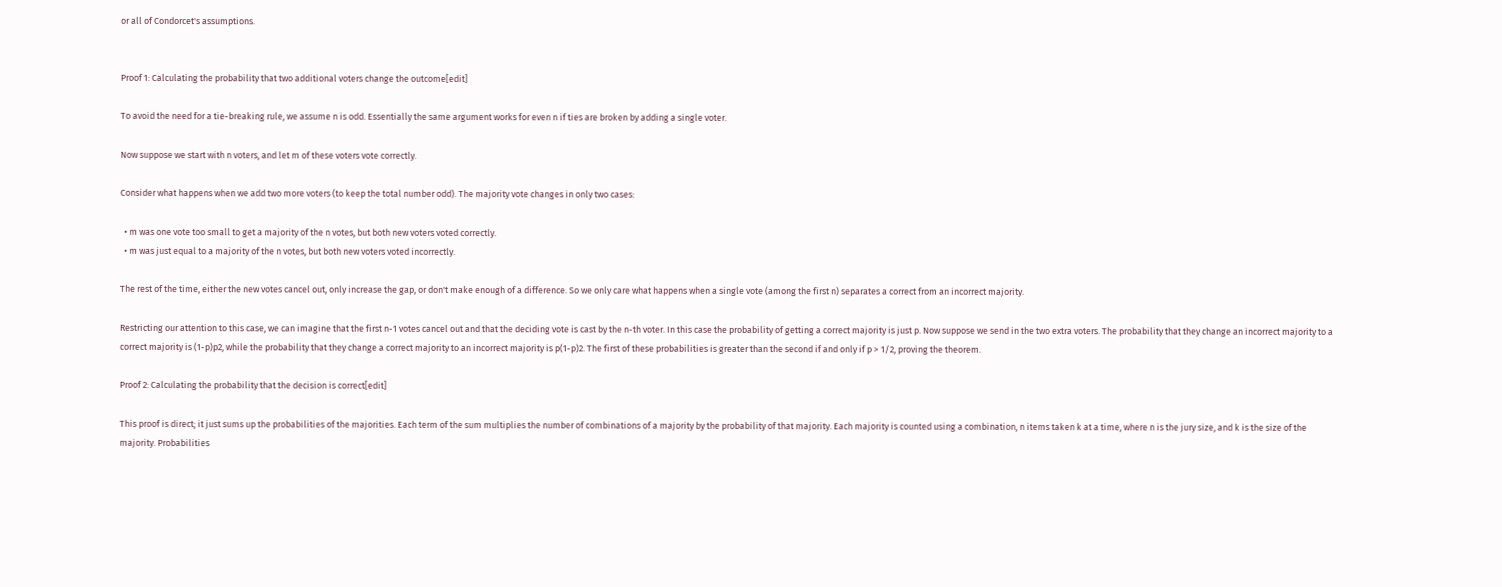or all of Condorcet's assumptions.


Proof 1: Calculating the probability that two additional voters change the outcome[edit]

To avoid the need for a tie-breaking rule, we assume n is odd. Essentially the same argument works for even n if ties are broken by adding a single voter.

Now suppose we start with n voters, and let m of these voters vote correctly.

Consider what happens when we add two more voters (to keep the total number odd). The majority vote changes in only two cases:

  • m was one vote too small to get a majority of the n votes, but both new voters voted correctly.
  • m was just equal to a majority of the n votes, but both new voters voted incorrectly.

The rest of the time, either the new votes cancel out, only increase the gap, or don't make enough of a difference. So we only care what happens when a single vote (among the first n) separates a correct from an incorrect majority.

Restricting our attention to this case, we can imagine that the first n-1 votes cancel out and that the deciding vote is cast by the n-th voter. In this case the probability of getting a correct majority is just p. Now suppose we send in the two extra voters. The probability that they change an incorrect majority to a correct majority is (1-p)p2, while the probability that they change a correct majority to an incorrect majority is p(1-p)2. The first of these probabilities is greater than the second if and only if p > 1/2, proving the theorem.

Proof 2: Calculating the probability that the decision is correct[edit]

This proof is direct; it just sums up the probabilities of the majorities. Each term of the sum multiplies the number of combinations of a majority by the probability of that majority. Each majority is counted using a combination, n items taken k at a time, where n is the jury size, and k is the size of the majority. Probabilities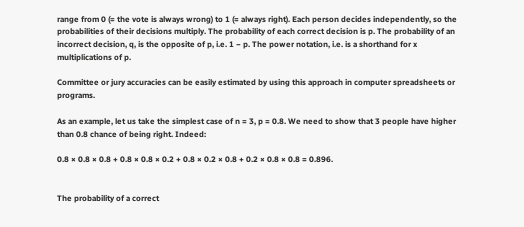range from 0 (= the vote is always wrong) to 1 (= always right). Each person decides independently, so the probabilities of their decisions multiply. The probability of each correct decision is p. The probability of an incorrect decision, q, is the opposite of p, i.e. 1 − p. The power notation, i.e. is a shorthand for x multiplications of p.

Committee or jury accuracies can be easily estimated by using this approach in computer spreadsheets or programs.

As an example, let us take the simplest case of n = 3, p = 0.8. We need to show that 3 people have higher than 0.8 chance of being right. Indeed:

0.8 × 0.8 × 0.8 + 0.8 × 0.8 × 0.2 + 0.8 × 0.2 × 0.8 + 0.2 × 0.8 × 0.8 = 0.896.


The probability of a correct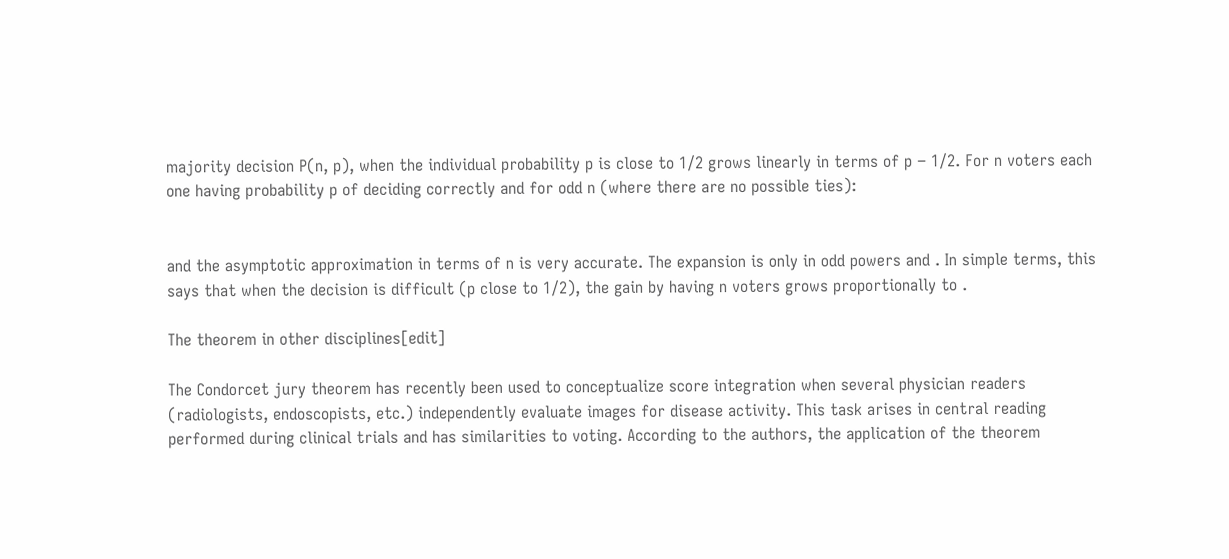majority decision P(n, p), when the individual probability p is close to 1/2 grows linearly in terms of p − 1/2. For n voters each one having probability p of deciding correctly and for odd n (where there are no possible ties):


and the asymptotic approximation in terms of n is very accurate. The expansion is only in odd powers and . In simple terms, this says that when the decision is difficult (p close to 1/2), the gain by having n voters grows proportionally to .

The theorem in other disciplines[edit]

The Condorcet jury theorem has recently been used to conceptualize score integration when several physician readers (radiologists, endoscopists, etc.) independently evaluate images for disease activity. This task arises in central reading performed during clinical trials and has similarities to voting. According to the authors, the application of the theorem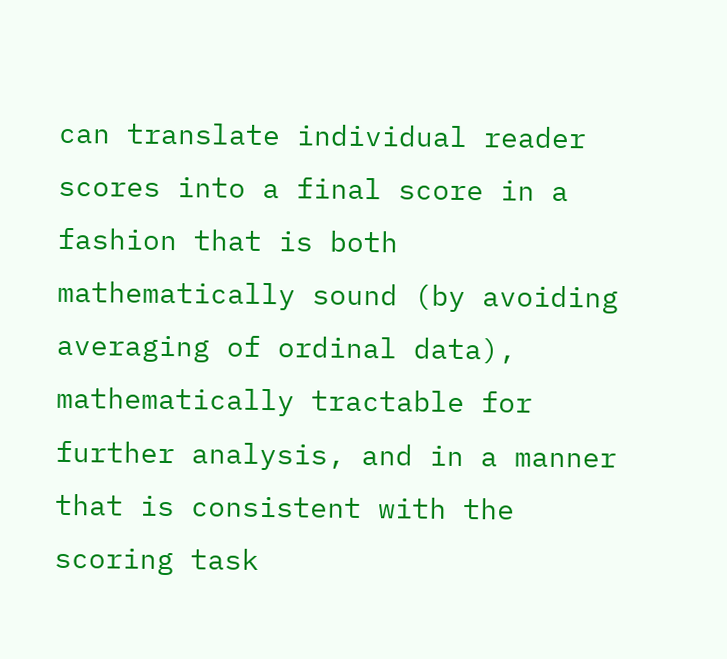can translate individual reader scores into a final score in a fashion that is both mathematically sound (by avoiding averaging of ordinal data), mathematically tractable for further analysis, and in a manner that is consistent with the scoring task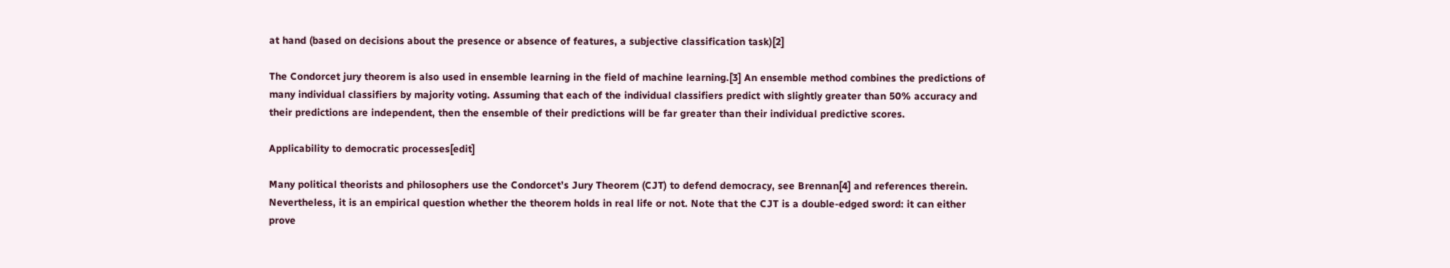at hand (based on decisions about the presence or absence of features, a subjective classification task)[2]

The Condorcet jury theorem is also used in ensemble learning in the field of machine learning.[3] An ensemble method combines the predictions of many individual classifiers by majority voting. Assuming that each of the individual classifiers predict with slightly greater than 50% accuracy and their predictions are independent, then the ensemble of their predictions will be far greater than their individual predictive scores.

Applicability to democratic processes[edit]

Many political theorists and philosophers use the Condorcet’s Jury Theorem (CJT) to defend democracy, see Brennan[4] and references therein. Nevertheless, it is an empirical question whether the theorem holds in real life or not. Note that the CJT is a double-edged sword: it can either prove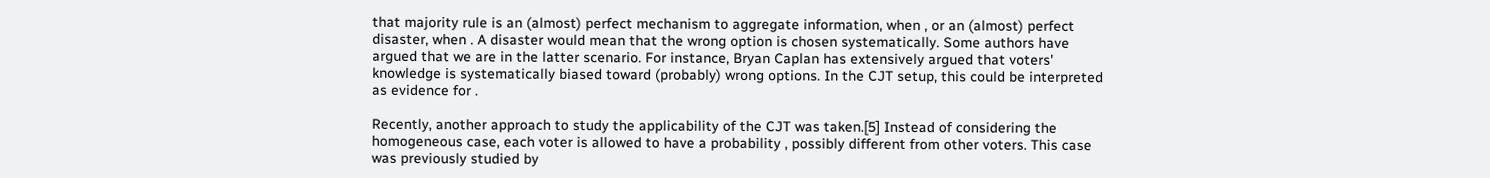that majority rule is an (almost) perfect mechanism to aggregate information, when , or an (almost) perfect disaster, when . A disaster would mean that the wrong option is chosen systematically. Some authors have argued that we are in the latter scenario. For instance, Bryan Caplan has extensively argued that voters' knowledge is systematically biased toward (probably) wrong options. In the CJT setup, this could be interpreted as evidence for .

Recently, another approach to study the applicability of the CJT was taken.[5] Instead of considering the homogeneous case, each voter is allowed to have a probability , possibly different from other voters. This case was previously studied by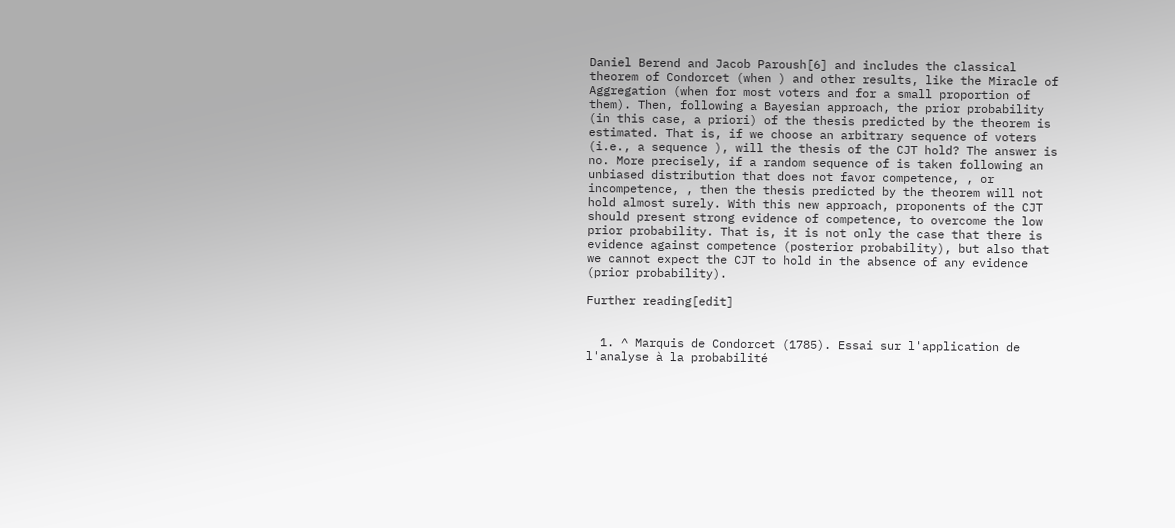Daniel Berend and Jacob Paroush[6] and includes the classical theorem of Condorcet (when ) and other results, like the Miracle of Aggregation (when for most voters and for a small proportion of them). Then, following a Bayesian approach, the prior probability (in this case, a priori) of the thesis predicted by the theorem is estimated. That is, if we choose an arbitrary sequence of voters (i.e., a sequence ), will the thesis of the CJT hold? The answer is no. More precisely, if a random sequence of is taken following an unbiased distribution that does not favor competence, , or incompetence, , then the thesis predicted by the theorem will not hold almost surely. With this new approach, proponents of the CJT should present strong evidence of competence, to overcome the low prior probability. That is, it is not only the case that there is evidence against competence (posterior probability), but also that we cannot expect the CJT to hold in the absence of any evidence (prior probability).

Further reading[edit]


  1. ^ Marquis de Condorcet (1785). Essai sur l'application de l'analyse à la probabilité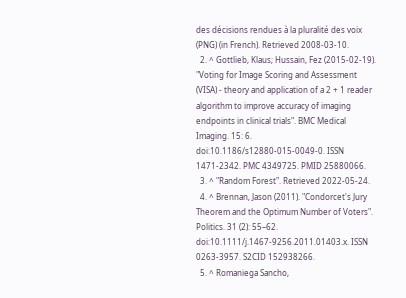des décisions rendues à la pluralité des voix (PNG) (in French). Retrieved 2008-03-10.
  2. ^ Gottlieb, Klaus; Hussain, Fez (2015-02-19). "Voting for Image Scoring and Assessment (VISA) - theory and application of a 2 + 1 reader algorithm to improve accuracy of imaging endpoints in clinical trials". BMC Medical Imaging. 15: 6. doi:10.1186/s12880-015-0049-0. ISSN 1471-2342. PMC 4349725. PMID 25880066.
  3. ^ "Random Forest". Retrieved 2022-05-24.
  4. ^ Brennan, Jason (2011). "Condorcet's Jury Theorem and the Optimum Number of Voters". Politics. 31 (2): 55–62. doi:10.1111/j.1467-9256.2011.01403.x. ISSN 0263-3957. S2CID 152938266.
  5. ^ Romaniega Sancho,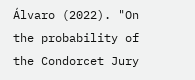Álvaro (2022). "On the probability of the Condorcet Jury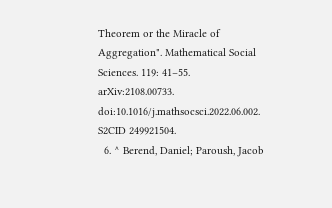Theorem or the Miracle of Aggregation". Mathematical Social Sciences. 119: 41–55. arXiv:2108.00733. doi:10.1016/j.mathsocsci.2022.06.002. S2CID 249921504.
  6. ^ Berend, Daniel; Paroush, Jacob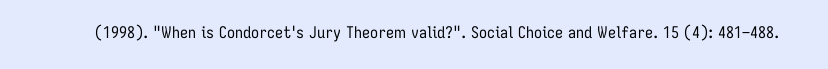(1998). "When is Condorcet's Jury Theorem valid?". Social Choice and Welfare. 15 (4): 481–488.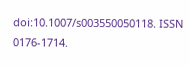doi:10.1007/s003550050118. ISSN 0176-1714.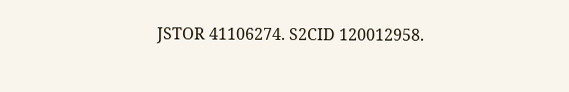JSTOR 41106274. S2CID 120012958.